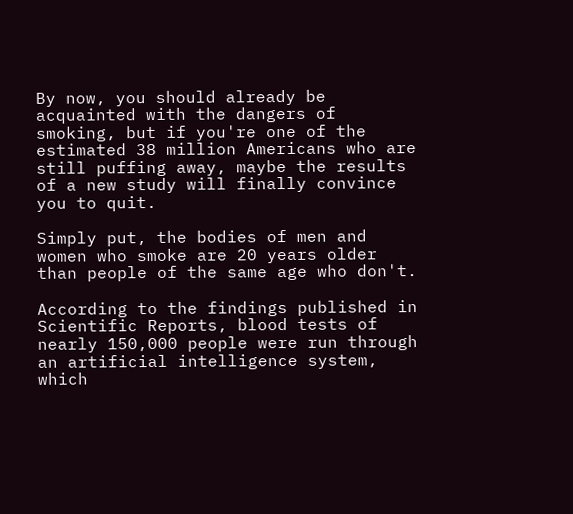By now, you should already be acquainted with the dangers of smoking, but if you're one of the estimated 38 million Americans who are still puffing away, maybe the results of a new study will finally convince you to quit.

Simply put, the bodies of men and women who smoke are 20 years older than people of the same age who don't.

According to the findings published in Scientific Reports, blood tests of nearly 150,000 people were run through an artificial intelligence system, which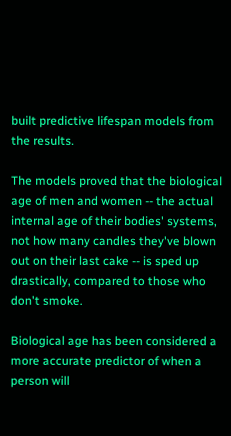built predictive lifespan models from the results.

The models proved that the biological age of men and women -- the actual internal age of their bodies' systems, not how many candles they've blown out on their last cake -- is sped up drastically, compared to those who don't smoke.

Biological age has been considered a more accurate predictor of when a person will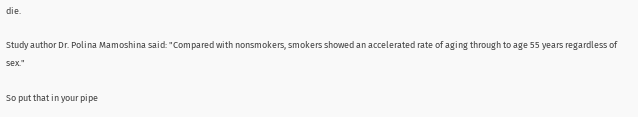die.

Study author Dr. Polina Mamoshina said: "Compared with nonsmokers, smokers showed an accelerated rate of aging through to age 55 years regardless of sex."

So put that in your pipe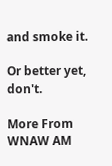and smoke it.

Or better yet, don't.

More From WNAW AM